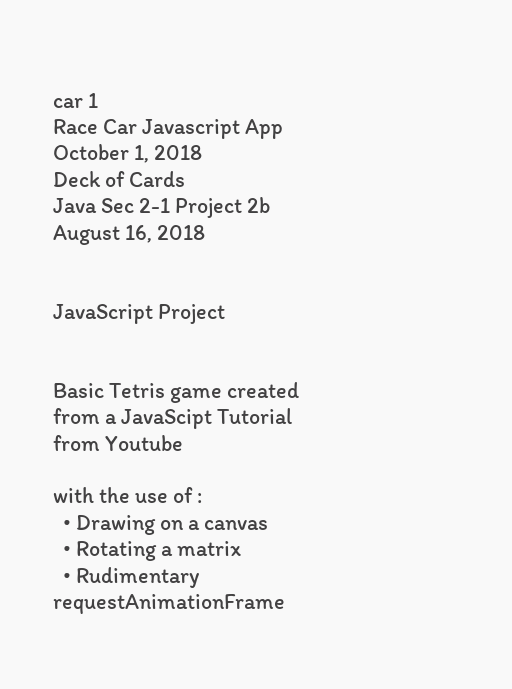car 1
Race Car Javascript App
October 1, 2018
Deck of Cards
Java Sec 2-1 Project 2b
August 16, 2018


JavaScript Project


Basic Tetris game created from a JavaScipt Tutorial from Youtube

with the use of :
  • Drawing on a canvas
  • Rotating a matrix
  • Rudimentary requestAnimationFrame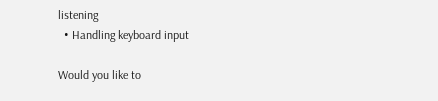listening
  • Handling keyboard input

Would you like to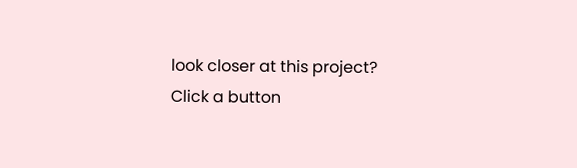look closer at this project?
Click a button